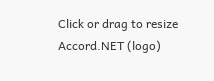Click or drag to resize
Accord.NET (logo)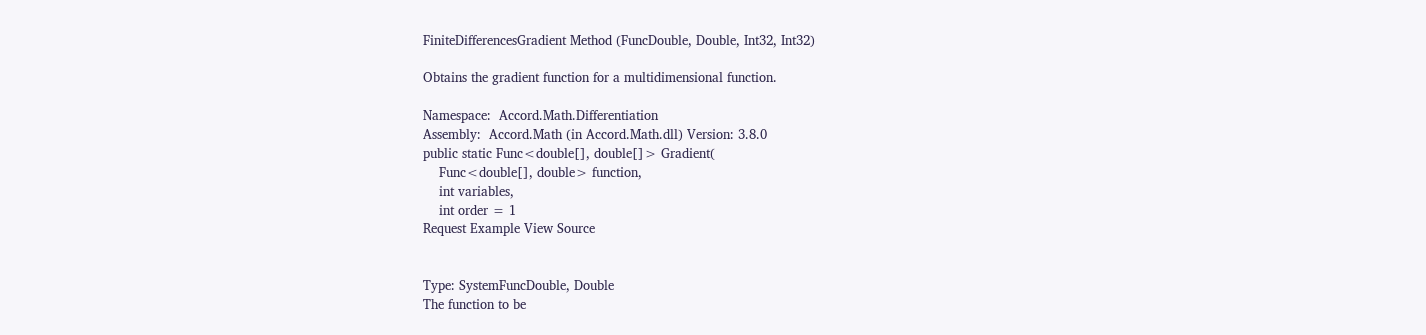FiniteDifferencesGradient Method (FuncDouble, Double, Int32, Int32)

Obtains the gradient function for a multidimensional function.

Namespace:  Accord.Math.Differentiation
Assembly:  Accord.Math (in Accord.Math.dll) Version: 3.8.0
public static Func<double[], double[]> Gradient(
    Func<double[], double> function,
    int variables,
    int order = 1
Request Example View Source


Type: SystemFuncDouble, Double
The function to be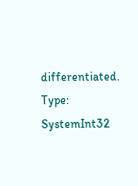differentiated.
Type: SystemInt32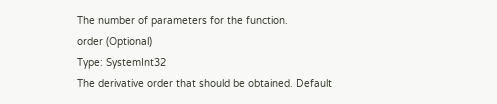The number of parameters for the function.
order (Optional)
Type: SystemInt32
The derivative order that should be obtained. Default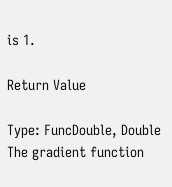is 1.

Return Value

Type: FuncDouble, Double
The gradient function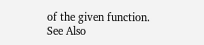of the given function.
See Also